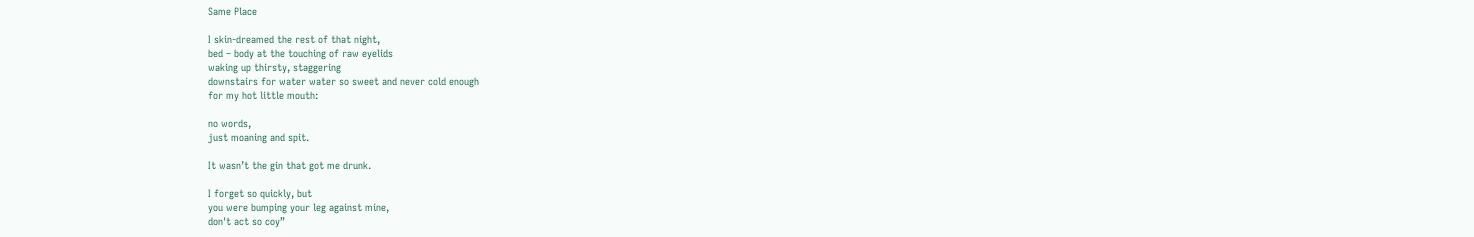Same Place

I skin-dreamed the rest of that night,
bed – body at the touching of raw eyelids
waking up thirsty, staggering
downstairs for water water so sweet and never cold enough
for my hot little mouth:

no words,
just moaning and spit.

It wasn’t the gin that got me drunk.

I forget so quickly, but
you were bumping your leg against mine,
don't act so coy”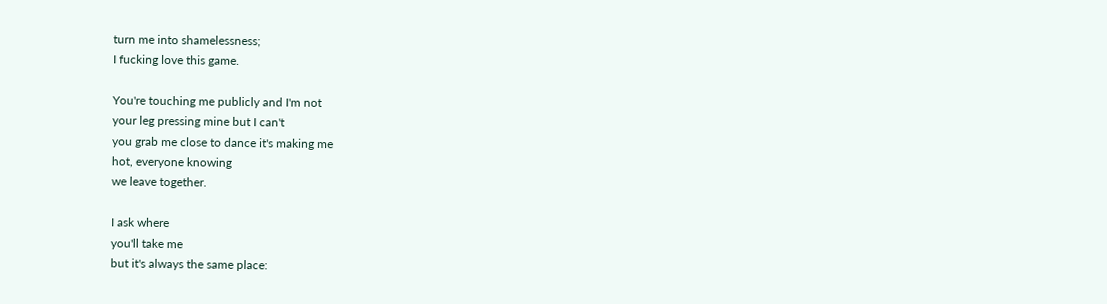turn me into shamelessness;
I fucking love this game.

You're touching me publicly and I'm not
your leg pressing mine but I can't
you grab me close to dance it's making me
hot, everyone knowing
we leave together.

I ask where
you'll take me
but it's always the same place: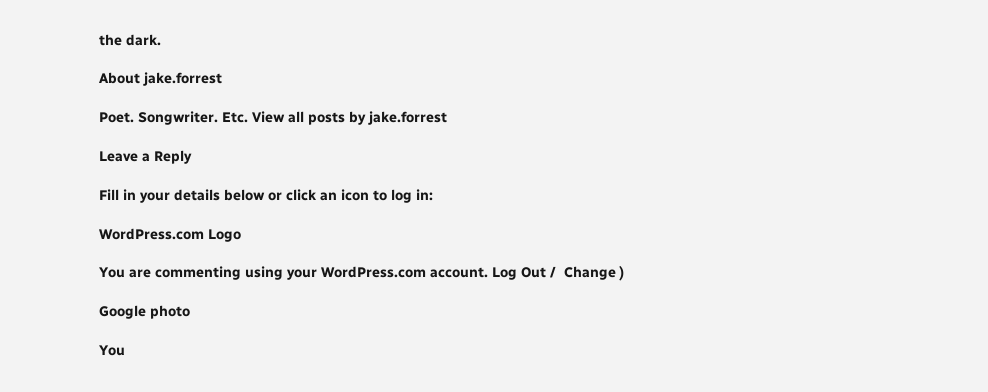the dark.

About jake.forrest

Poet. Songwriter. Etc. View all posts by jake.forrest

Leave a Reply

Fill in your details below or click an icon to log in:

WordPress.com Logo

You are commenting using your WordPress.com account. Log Out /  Change )

Google photo

You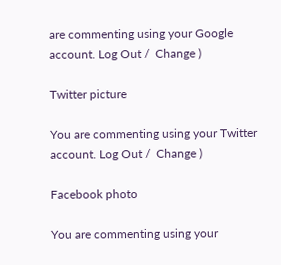are commenting using your Google account. Log Out /  Change )

Twitter picture

You are commenting using your Twitter account. Log Out /  Change )

Facebook photo

You are commenting using your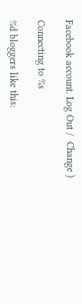Facebook account. Log Out /  Change )

Connecting to %s

%d bloggers like this: